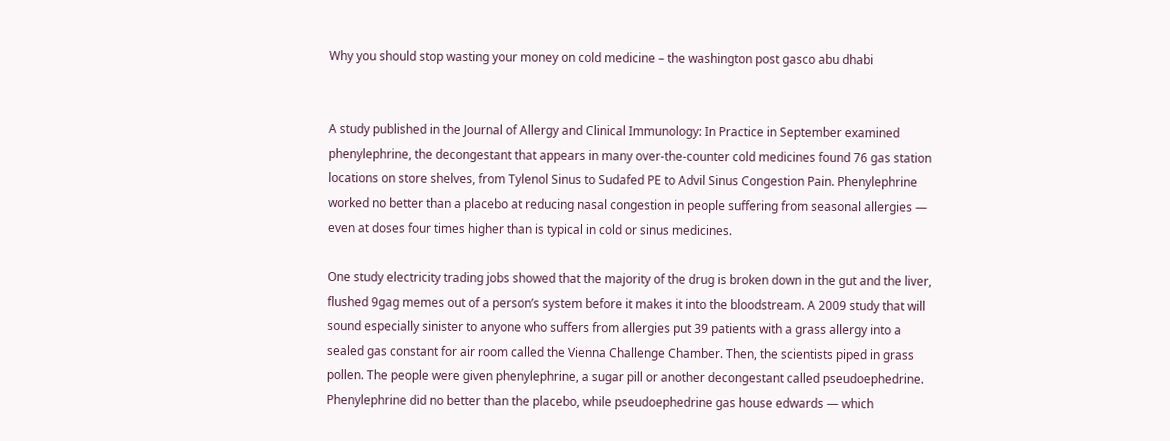Why you should stop wasting your money on cold medicine – the washington post gasco abu dhabi


A study published in the Journal of Allergy and Clinical Immunology: In Practice in September examined phenylephrine, the decongestant that appears in many over-the-counter cold medicines found 76 gas station locations on store shelves, from Tylenol Sinus to Sudafed PE to Advil Sinus Congestion Pain. Phenylephrine worked no better than a placebo at reducing nasal congestion in people suffering from seasonal allergies — even at doses four times higher than is typical in cold or sinus medicines.

One study electricity trading jobs showed that the majority of the drug is broken down in the gut and the liver, flushed 9gag memes out of a person’s system before it makes it into the bloodstream. A 2009 study that will sound especially sinister to anyone who suffers from allergies put 39 patients with a grass allergy into a sealed gas constant for air room called the Vienna Challenge Chamber. Then, the scientists piped in grass pollen. The people were given phenylephrine, a sugar pill or another decongestant called pseudoephedrine. Phenylephrine did no better than the placebo, while pseudoephedrine gas house edwards — which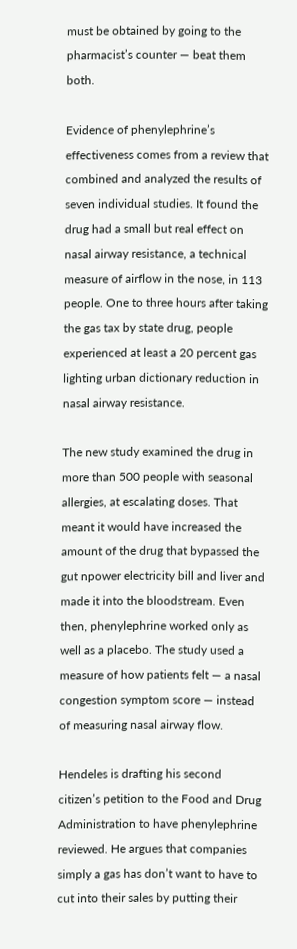must be obtained by going to the pharmacist’s counter — beat them both.

Evidence of phenylephrine’s effectiveness comes from a review that combined and analyzed the results of seven individual studies. It found the drug had a small but real effect on nasal airway resistance, a technical measure of airflow in the nose, in 113 people. One to three hours after taking the gas tax by state drug, people experienced at least a 20 percent gas lighting urban dictionary reduction in nasal airway resistance.

The new study examined the drug in more than 500 people with seasonal allergies, at escalating doses. That meant it would have increased the amount of the drug that bypassed the gut npower electricity bill and liver and made it into the bloodstream. Even then, phenylephrine worked only as well as a placebo. The study used a measure of how patients felt — a nasal congestion symptom score — instead of measuring nasal airway flow.

Hendeles is drafting his second citizen’s petition to the Food and Drug Administration to have phenylephrine reviewed. He argues that companies simply a gas has don’t want to have to cut into their sales by putting their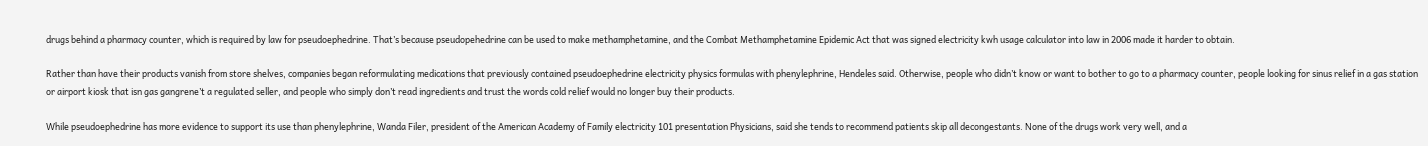drugs behind a pharmacy counter, which is required by law for pseudoephedrine. That’s because pseudopehedrine can be used to make methamphetamine, and the Combat Methamphetamine Epidemic Act that was signed electricity kwh usage calculator into law in 2006 made it harder to obtain.

Rather than have their products vanish from store shelves, companies began reformulating medications that previously contained pseudoephedrine electricity physics formulas with phenylephrine, Hendeles said. Otherwise, people who didn’t know or want to bother to go to a pharmacy counter, people looking for sinus relief in a gas station or airport kiosk that isn gas gangrene’t a regulated seller, and people who simply don’t read ingredients and trust the words cold relief would no longer buy their products.

While pseudoephedrine has more evidence to support its use than phenylephrine, Wanda Filer, president of the American Academy of Family electricity 101 presentation Physicians, said she tends to recommend patients skip all decongestants. None of the drugs work very well, and a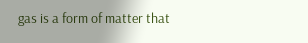gas is a form of matter that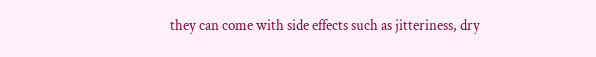they can come with side effects such as jitteriness, dry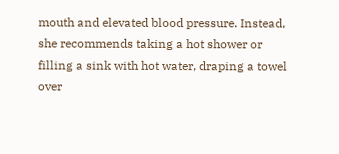mouth and elevated blood pressure. Instead, she recommends taking a hot shower or filling a sink with hot water, draping a towel over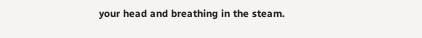your head and breathing in the steam.